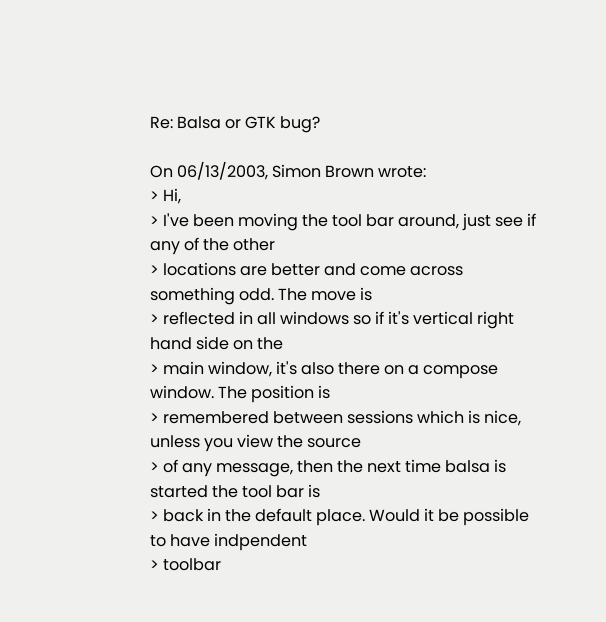Re: Balsa or GTK bug?

On 06/13/2003, Simon Brown wrote:
> Hi,
> I've been moving the tool bar around, just see if any of the other
> locations are better and come across something odd. The move is
> reflected in all windows so if it's vertical right hand side on the
> main window, it's also there on a compose window. The position is
> remembered between sessions which is nice, unless you view the source
> of any message, then the next time balsa is started the tool bar is
> back in the default place. Would it be possible to have indpendent
> toolbar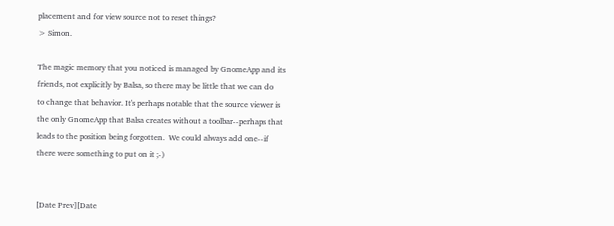placement and for view source not to reset things?
> Simon.

The magic memory that you noticed is managed by GnomeApp and its
friends, not explicitly by Balsa, so there may be little that we can do
to change that behavior. It's perhaps notable that the source viewer is
the only GnomeApp that Balsa creates without a toolbar--perhaps that
leads to the position being forgotten.  We could always add one--if
there were something to put on it ;-)


[Date Prev][Date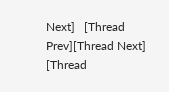Next]   [Thread Prev][Thread Next]   [Thread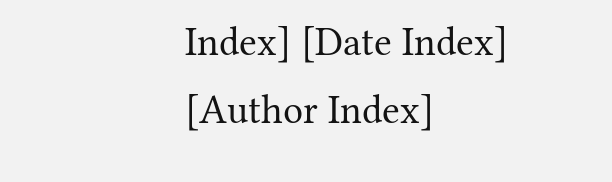Index] [Date Index] [Author Index]